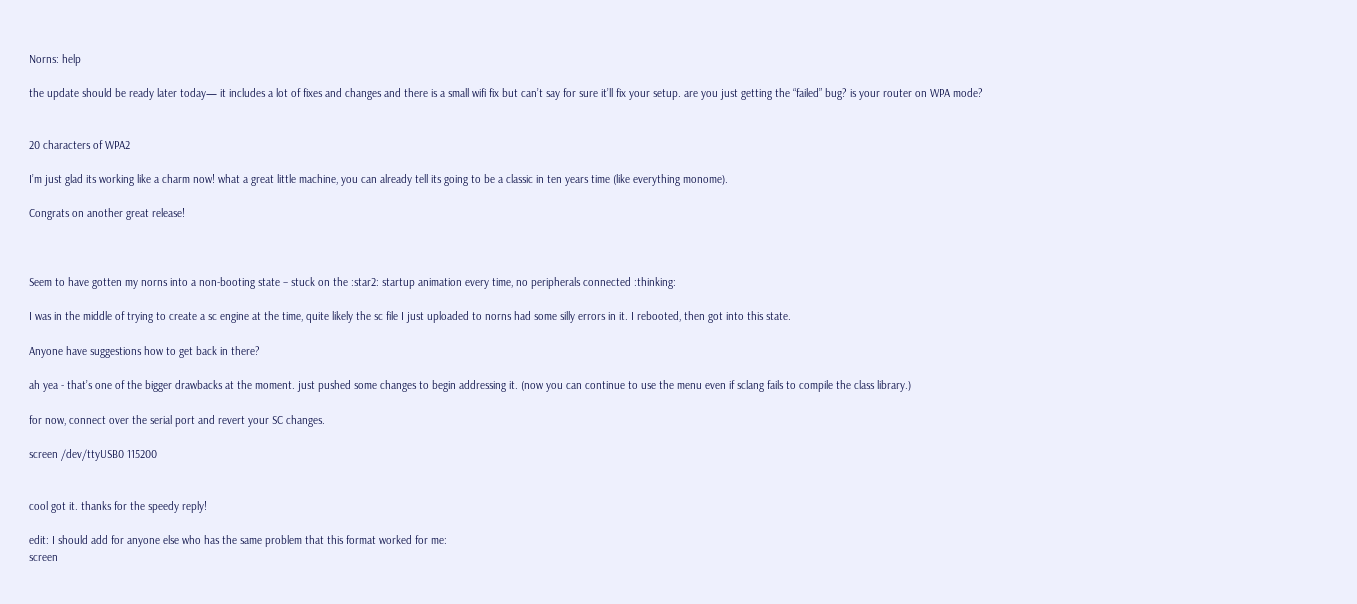Norns: help

the update should be ready later today— it includes a lot of fixes and changes and there is a small wifi fix but can’t say for sure it’ll fix your setup. are you just getting the “failed” bug? is your router on WPA mode?


20 characters of WPA2

I’m just glad its working like a charm now! what a great little machine, you can already tell its going to be a classic in ten years time (like everything monome).

Congrats on another great release!



Seem to have gotten my norns into a non-booting state – stuck on the :star2: startup animation every time, no peripherals connected :thinking:

I was in the middle of trying to create a sc engine at the time, quite likely the sc file I just uploaded to norns had some silly errors in it. I rebooted, then got into this state.

Anyone have suggestions how to get back in there?

ah yea - that’s one of the bigger drawbacks at the moment. just pushed some changes to begin addressing it. (now you can continue to use the menu even if sclang fails to compile the class library.)

for now, connect over the serial port and revert your SC changes.

screen /dev/ttyUSB0 115200


cool got it. thanks for the speedy reply!

edit: I should add for anyone else who has the same problem that this format worked for me:
screen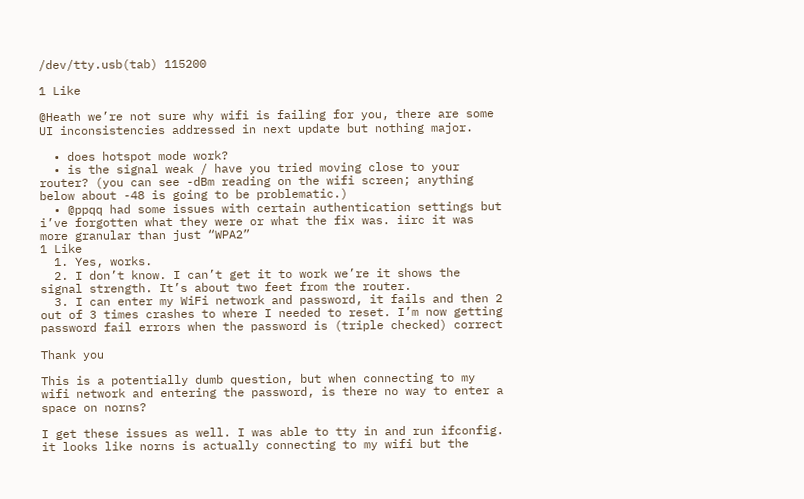/dev/tty.usb(tab) 115200

1 Like

@Heath we’re not sure why wifi is failing for you, there are some UI inconsistencies addressed in next update but nothing major.

  • does hotspot mode work?
  • is the signal weak / have you tried moving close to your router? (you can see -dBm reading on the wifi screen; anything below about -48 is going to be problematic.)
  • @ppqq had some issues with certain authentication settings but i’ve forgotten what they were or what the fix was. iirc it was more granular than just “WPA2”
1 Like
  1. Yes, works.
  2. I don’t know. I can’t get it to work we’re it shows the signal strength. It’s about two feet from the router.
  3. I can enter my WiFi network and password, it fails and then 2 out of 3 times crashes to where I needed to reset. I’m now getting password fail errors when the password is (triple checked) correct

Thank you

This is a potentially dumb question, but when connecting to my wifi network and entering the password, is there no way to enter a space on norns?

I get these issues as well. I was able to tty in and run ifconfig. it looks like norns is actually connecting to my wifi but the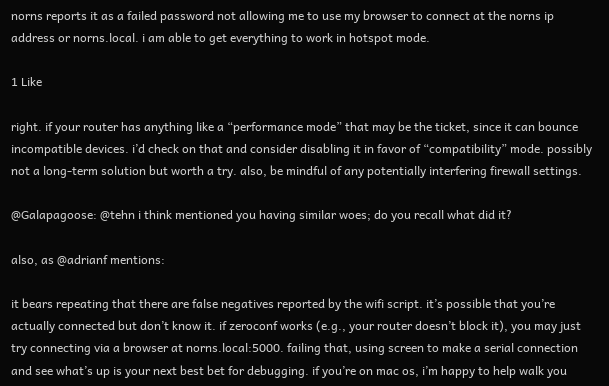norns reports it as a failed password not allowing me to use my browser to connect at the norns ip address or norns.local. i am able to get everything to work in hotspot mode.

1 Like

right. if your router has anything like a “performance mode” that may be the ticket, since it can bounce incompatible devices. i’d check on that and consider disabling it in favor of “compatibility” mode. possibly not a long-term solution but worth a try. also, be mindful of any potentially interfering firewall settings.

@Galapagoose: @tehn i think mentioned you having similar woes; do you recall what did it?

also, as @adrianf mentions:

it bears repeating that there are false negatives reported by the wifi script. it’s possible that you’re actually connected but don’t know it. if zeroconf works (e.g., your router doesn’t block it), you may just try connecting via a browser at norns.local:5000. failing that, using screen to make a serial connection and see what’s up is your next best bet for debugging. if you’re on mac os, i’m happy to help walk you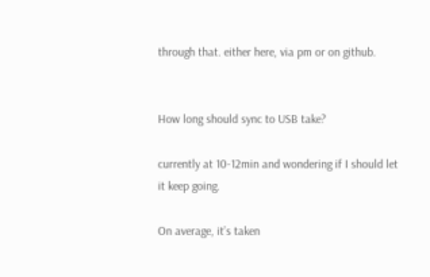through that. either here, via pm or on github.


How long should sync to USB take?

currently at 10-12min and wondering if I should let it keep going.

On average, it’s taken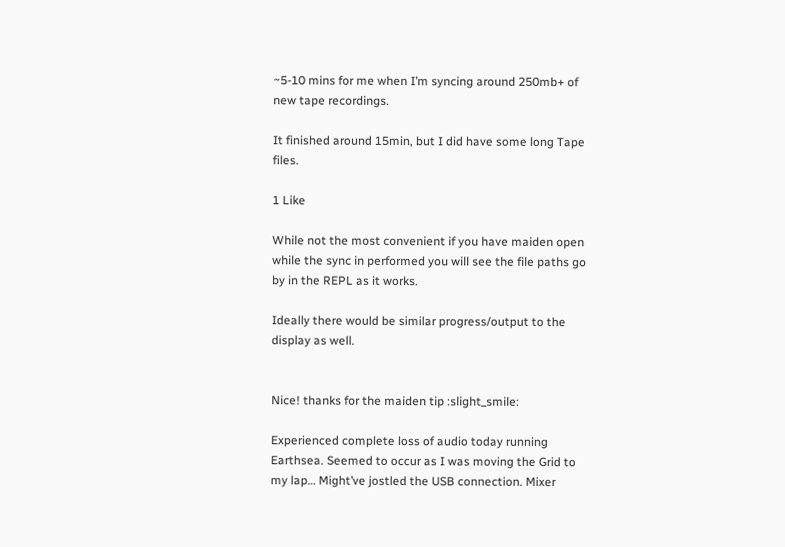~5-10 mins for me when I’m syncing around 250mb+ of new tape recordings.

It finished around 15min, but I did have some long Tape files.

1 Like

While not the most convenient if you have maiden open while the sync in performed you will see the file paths go by in the REPL as it works.

Ideally there would be similar progress/output to the display as well.


Nice! thanks for the maiden tip :slight_smile:

Experienced complete loss of audio today running Earthsea. Seemed to occur as I was moving the Grid to my lap… Might’ve jostled the USB connection. Mixer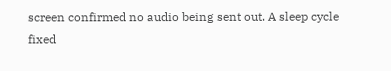screen confirmed no audio being sent out. A sleep cycle fixed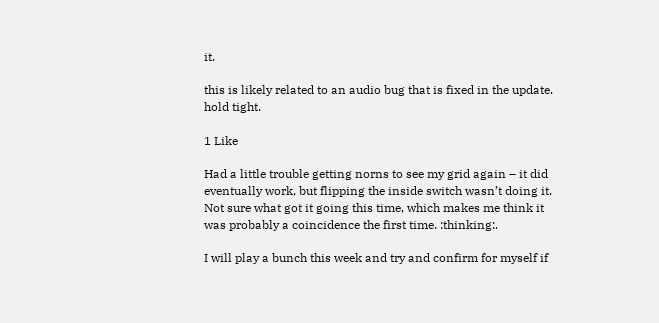it.

this is likely related to an audio bug that is fixed in the update. hold tight.

1 Like

Had a little trouble getting norns to see my grid again – it did eventually work, but flipping the inside switch wasn’t doing it. Not sure what got it going this time, which makes me think it was probably a coincidence the first time. :thinking:.

I will play a bunch this week and try and confirm for myself if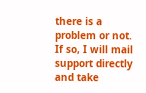there is a problem or not.
If so, I will mail support directly and take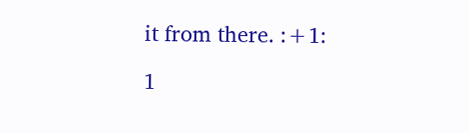it from there. :+1:

1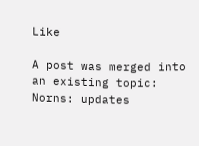Like

A post was merged into an existing topic: Norns: updates